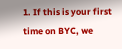1. If this is your first time on BYC, we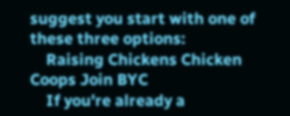suggest you start with one of these three options:
    Raising Chickens Chicken Coops Join BYC
    If you're already a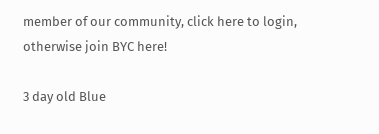member of our community, click here to login, otherwise join BYC here!

3 day old Blue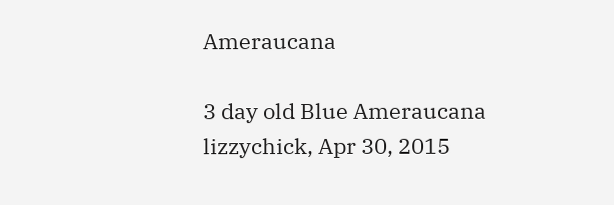Ameraucana

3 day old Blue Ameraucana
lizzychick, Apr 30, 2015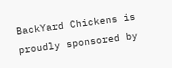BackYard Chickens is proudly sponsored by